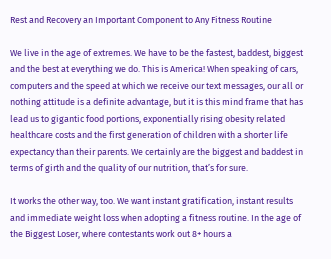Rest and Recovery an Important Component to Any Fitness Routine

We live in the age of extremes. We have to be the fastest, baddest, biggest and the best at everything we do. This is America! When speaking of cars, computers and the speed at which we receive our text messages, our all or nothing attitude is a definite advantage, but it is this mind frame that has lead us to gigantic food portions, exponentially rising obesity related healthcare costs and the first generation of children with a shorter life expectancy than their parents. We certainly are the biggest and baddest in terms of girth and the quality of our nutrition, that’s for sure.

It works the other way, too. We want instant gratification, instant results and immediate weight loss when adopting a fitness routine. In the age of the Biggest Loser, where contestants work out 8+ hours a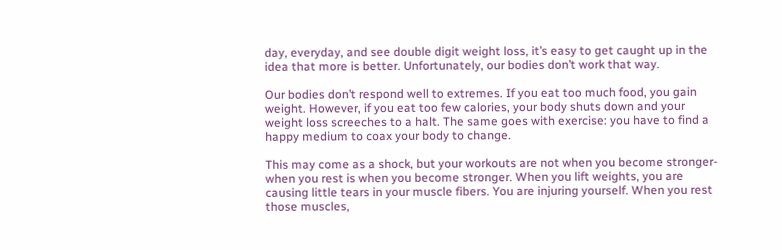day, everyday, and see double digit weight loss, it’s easy to get caught up in the idea that more is better. Unfortunately, our bodies don’t work that way.

Our bodies don’t respond well to extremes. If you eat too much food, you gain weight. However, if you eat too few calories, your body shuts down and your weight loss screeches to a halt. The same goes with exercise: you have to find a happy medium to coax your body to change.

This may come as a shock, but your workouts are not when you become stronger- when you rest is when you become stronger. When you lift weights, you are causing little tears in your muscle fibers. You are injuring yourself. When you rest those muscles,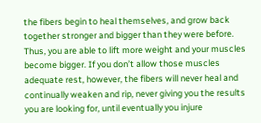the fibers begin to heal themselves, and grow back together stronger and bigger than they were before. Thus, you are able to lift more weight and your muscles become bigger. If you don’t allow those muscles adequate rest, however, the fibers will never heal and continually weaken and rip, never giving you the results you are looking for, until eventually you injure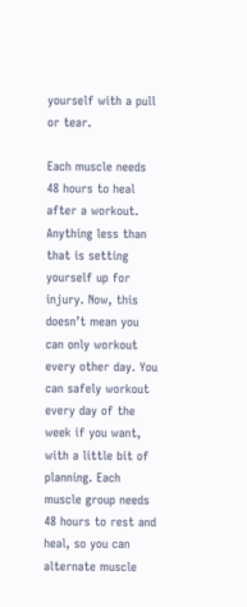yourself with a pull or tear.

Each muscle needs 48 hours to heal after a workout. Anything less than that is setting yourself up for injury. Now, this doesn’t mean you can only workout every other day. You can safely workout every day of the week if you want, with a little bit of planning. Each muscle group needs 48 hours to rest and heal, so you can alternate muscle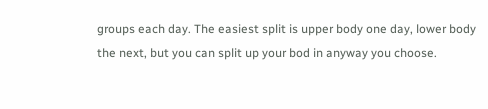groups each day. The easiest split is upper body one day, lower body the next, but you can split up your bod in anyway you choose.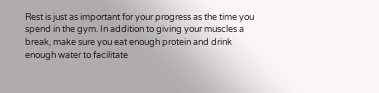Rest is just as important for your progress as the time you spend in the gym. In addition to giving your muscles a break, make sure you eat enough protein and drink enough water to facilitate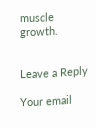muscle growth.


Leave a Reply

Your email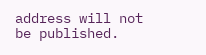address will not be published.